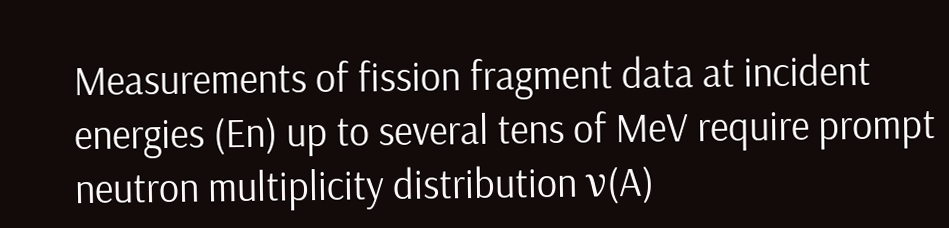Measurements of fission fragment data at incident energies (En) up to several tens of MeV require prompt neutron multiplicity distribution ν(A)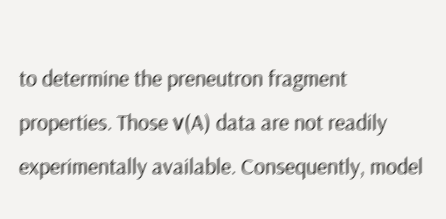to determine the preneutron fragment properties. Those ν(A) data are not readily experimentally available. Consequently, model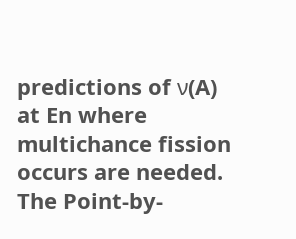predictions of ν(A) at En where multichance fission occurs are needed. The Point-by-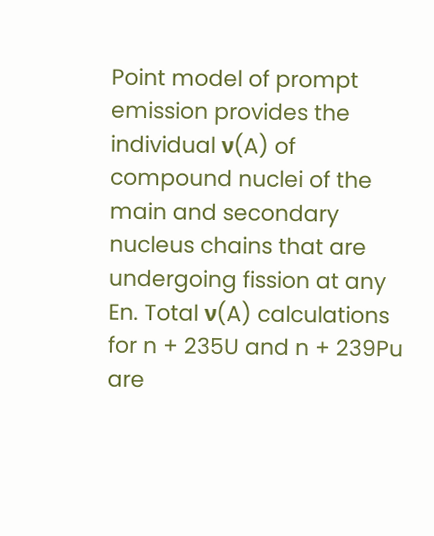Point model of prompt emission provides the individual ν(A) of compound nuclei of the main and secondary nucleus chains that are undergoing fission at any En. Total ν(A) calculations for n + 235U and n + 239Pu are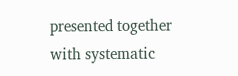presented together with systematic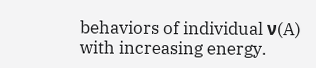behaviors of individual ν(A) with increasing energy.